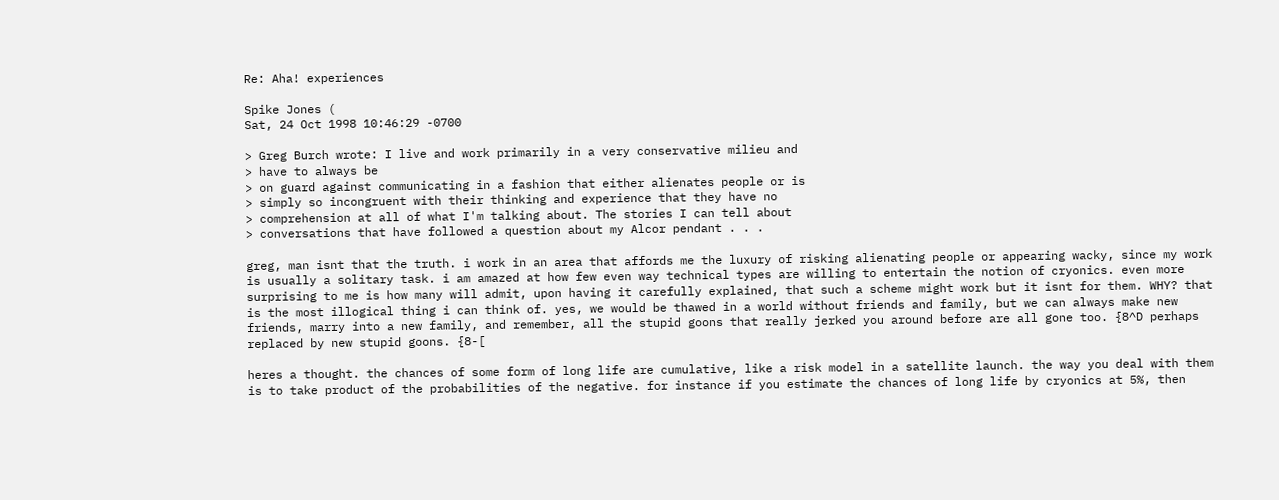Re: Aha! experiences

Spike Jones (
Sat, 24 Oct 1998 10:46:29 -0700

> Greg Burch wrote: I live and work primarily in a very conservative milieu and
> have to always be
> on guard against communicating in a fashion that either alienates people or is
> simply so incongruent with their thinking and experience that they have no
> comprehension at all of what I'm talking about. The stories I can tell about
> conversations that have followed a question about my Alcor pendant . . .

greg, man isnt that the truth. i work in an area that affords me the luxury of risking alienating people or appearing wacky, since my work is usually a solitary task. i am amazed at how few even way technical types are willing to entertain the notion of cryonics. even more surprising to me is how many will admit, upon having it carefully explained, that such a scheme might work but it isnt for them. WHY? that is the most illogical thing i can think of. yes, we would be thawed in a world without friends and family, but we can always make new friends, marry into a new family, and remember, all the stupid goons that really jerked you around before are all gone too. {8^D perhaps replaced by new stupid goons. {8-[

heres a thought. the chances of some form of long life are cumulative, like a risk model in a satellite launch. the way you deal with them is to take product of the probabilities of the negative. for instance if you estimate the chances of long life by cryonics at 5%, then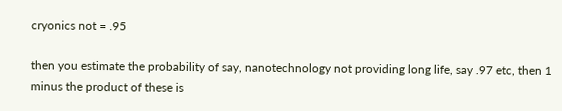cryonics not = .95

then you estimate the probability of say, nanotechnology not providing long life, say .97 etc, then 1 minus the product of these is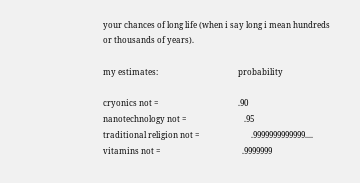your chances of long life (when i say long i mean hundreds or thousands of years).

my estimates:                                        probability

cryonics not =                                        .90
nanotechnology not =                             .95
traditional religion not =                          .9999999999999....
vitamins not =                                         .9999999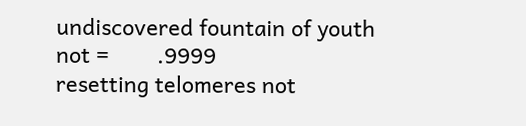undiscovered fountain of youth not =        .9999
resetting telomeres not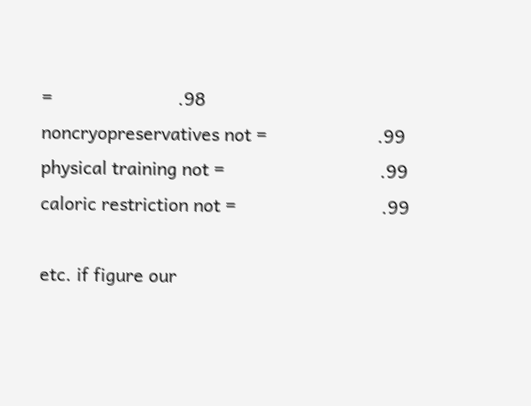=                         .98
noncryopreservatives not =                      .99
physical training not =                               .99
caloric restriction not =                             .99

etc. if figure our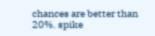chances are better than 20%. spike